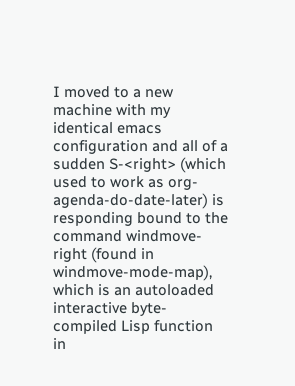I moved to a new machine with my identical emacs configuration and all of a sudden S-<right> (which used to work as org-agenda-do-date-later) is responding bound to the command windmove-right (found in windmove-mode-map), which is an autoloaded interactive byte-compiled Lisp function in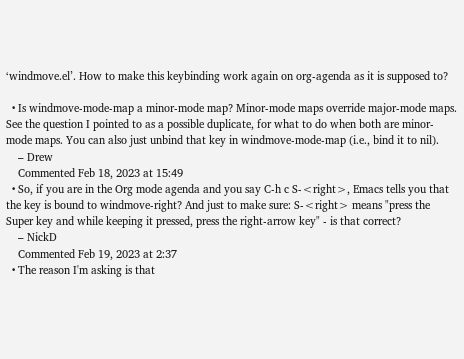‘windmove.el’. How to make this keybinding work again on org-agenda as it is supposed to?

  • Is windmove-mode-map a minor-mode map? Minor-mode maps override major-mode maps. See the question I pointed to as a possible duplicate, for what to do when both are minor-mode maps. You can also just unbind that key in windmove-mode-map (i.e., bind it to nil).
    – Drew
    Commented Feb 18, 2023 at 15:49
  • So, if you are in the Org mode agenda and you say C-h c S-<right>, Emacs tells you that the key is bound to windmove-right? And just to make sure: S-<right> means "press the Super key and while keeping it pressed, press the right-arrow key" - is that correct?
    – NickD
    Commented Feb 19, 2023 at 2:37
  • The reason I'm asking is that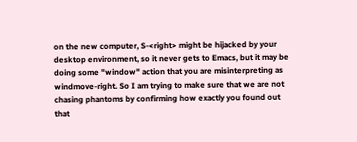on the new computer, S-<right> might be hijacked by your desktop environment, so it never gets to Emacs, but it may be doing some "window" action that you are misinterpreting as windmove-right. So I am trying to make sure that we are not chasing phantoms by confirming how exactly you found out that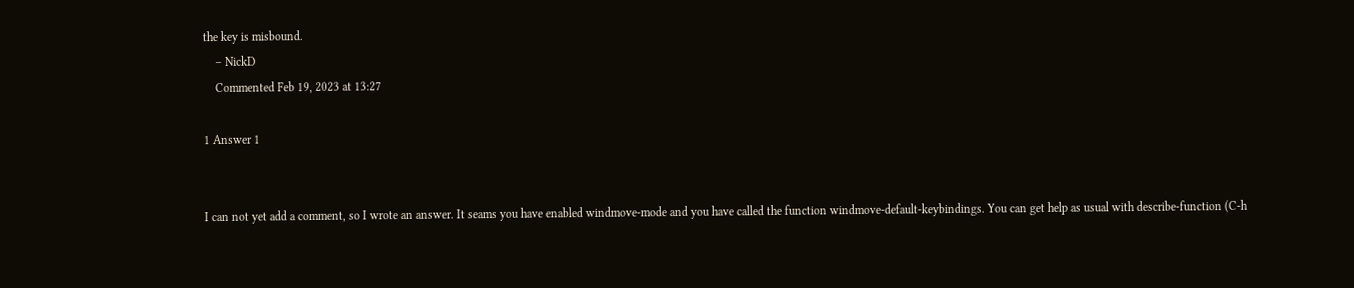the key is misbound.
    – NickD
    Commented Feb 19, 2023 at 13:27

1 Answer 1


I can not yet add a comment, so I wrote an answer. It seams you have enabled windmove-mode and you have called the function windmove-default-keybindings. You can get help as usual with describe-function (C-h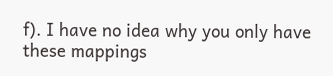f). I have no idea why you only have these mappings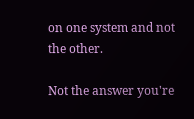on one system and not the other.

Not the answer you're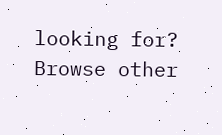looking for? Browse other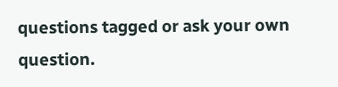questions tagged or ask your own question.